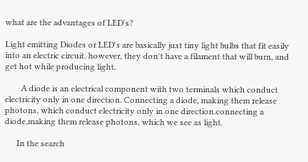what are the advantages of LED's?

Light emitting Diodes or LED's are basically just tiny light bulbs that fit easily into an electric circuit. however, they don't have a filament that will burn, and get hot while producing light.

        A diode is an electrical component with two terminals which conduct electricity only in one direction. Connecting a diode, making them release photons, which conduct electricity only in one direction.connecting a diode,making them release photons, which we see as light.

      In the search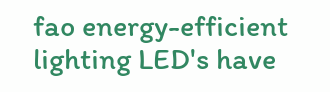fao energy-efficient lighting LED's have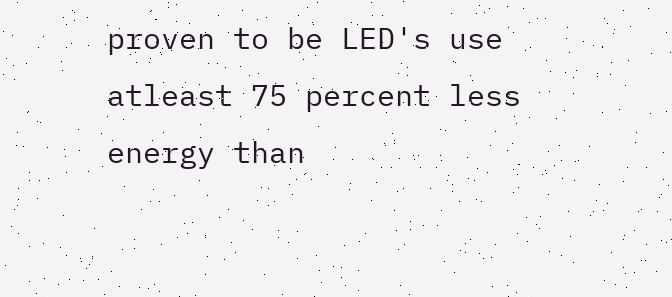proven to be LED's use atleast 75 percent less energy than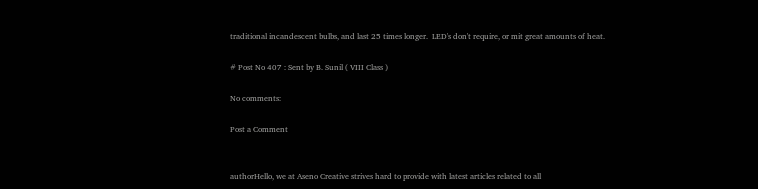traditional incandescent bulbs, and last 25 times longer.  LED's don't require, or mit great amounts of heat.

# Post No 407 : Sent by B. Sunil ( VIII Class )

No comments:

Post a Comment


authorHello, we at Aseno Creative strives hard to provide with latest articles related to all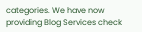categories. We have now providing Blog Services check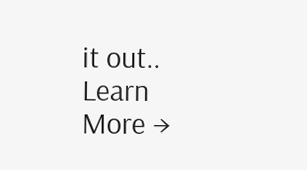it out..
Learn More →